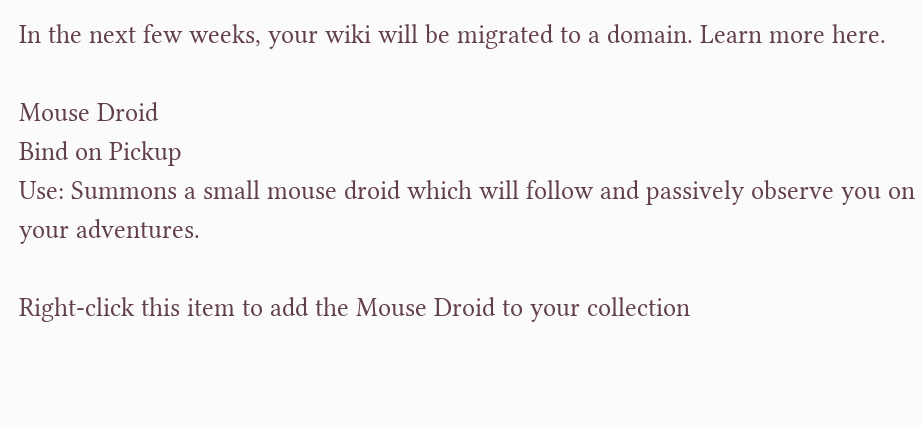In the next few weeks, your wiki will be migrated to a domain. Learn more here.

Mouse Droid
Bind on Pickup
Use: Summons a small mouse droid which will follow and passively observe you on your adventures.

Right-click this item to add the Mouse Droid to your collection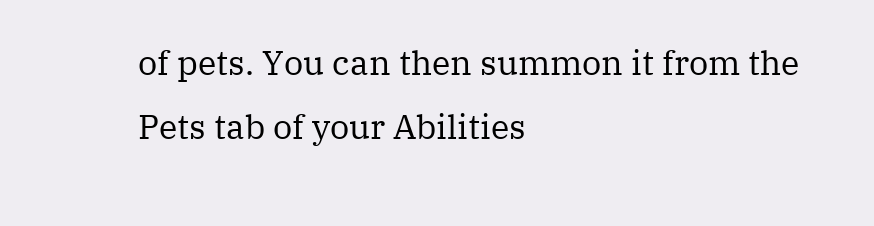of pets. You can then summon it from the Pets tab of your Abilities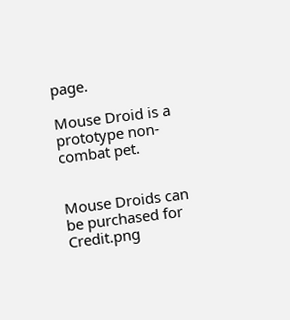page.

Mouse Droid is a prototype non-combat pet.


Mouse Droids can be purchased for Credit.png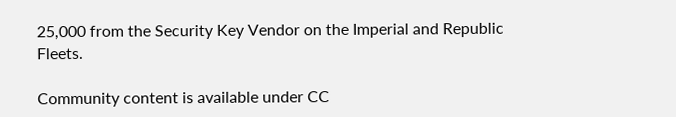25,000 from the Security Key Vendor on the Imperial and Republic Fleets.

Community content is available under CC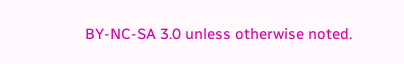BY-NC-SA 3.0 unless otherwise noted.